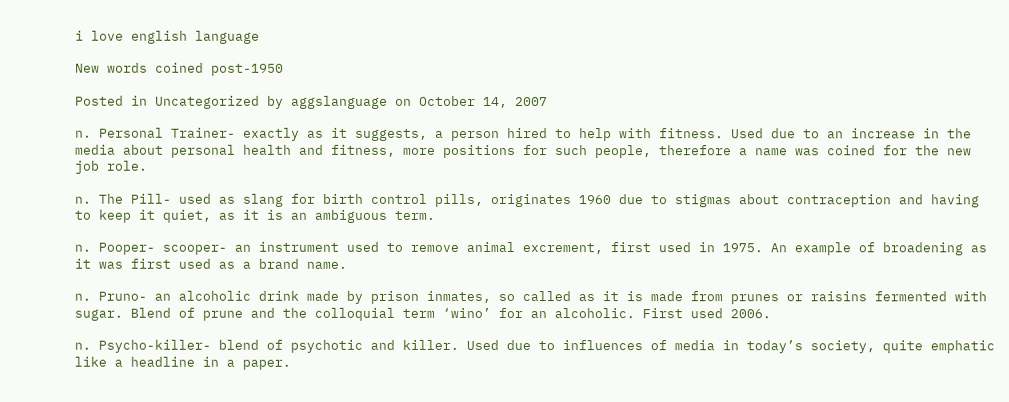i love english language

New words coined post-1950

Posted in Uncategorized by aggslanguage on October 14, 2007

n. Personal Trainer- exactly as it suggests, a person hired to help with fitness. Used due to an increase in the media about personal health and fitness, more positions for such people, therefore a name was coined for the new job role.

n. The Pill- used as slang for birth control pills, originates 1960 due to stigmas about contraception and having to keep it quiet, as it is an ambiguous term.

n. Pooper- scooper- an instrument used to remove animal excrement, first used in 1975. An example of broadening as it was first used as a brand name.

n. Pruno- an alcoholic drink made by prison inmates, so called as it is made from prunes or raisins fermented with sugar. Blend of prune and the colloquial term ‘wino’ for an alcoholic. First used 2006.

n. Psycho-killer- blend of psychotic and killer. Used due to influences of media in today’s society, quite emphatic like a headline in a paper.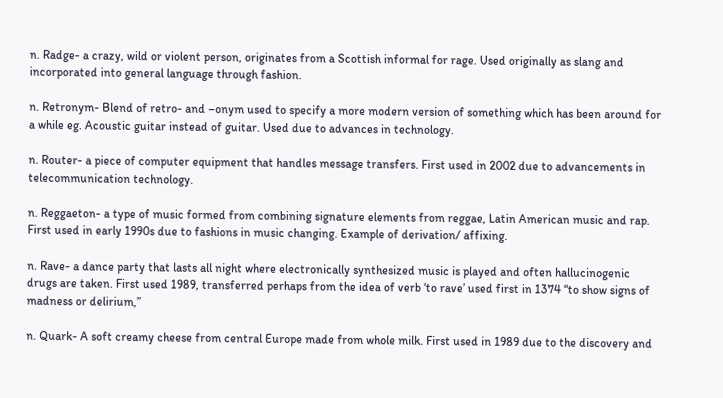n. Radge- a crazy, wild or violent person, originates from a Scottish informal for rage. Used originally as slang and incorporated into general language through fashion.

n. Retronym- Blend of retro- and –onym used to specify a more modern version of something which has been around for a while eg. Acoustic guitar instead of guitar. Used due to advances in technology.

n. Router- a piece of computer equipment that handles message transfers. First used in 2002 due to advancements in telecommunication technology.

n. Reggaeton- a type of music formed from combining signature elements from reggae, Latin American music and rap. First used in early 1990s due to fashions in music changing. Example of derivation/ affixing.

n. Rave- a dance party that lasts all night where electronically synthesized music is played and often hallucinogenic drugs are taken. First used 1989, transferred perhaps from the idea of verb ‘to rave’ used first in 1374 “to show signs of madness or delirium,”

n. Quark- A soft creamy cheese from central Europe made from whole milk. First used in 1989 due to the discovery and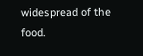widespread of the food.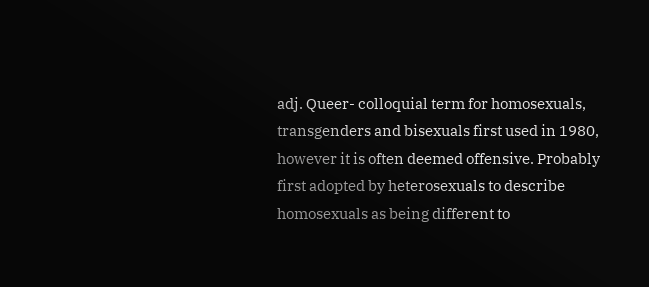adj. Queer- colloquial term for homosexuals, transgenders and bisexuals first used in 1980, however it is often deemed offensive. Probably first adopted by heterosexuals to describe homosexuals as being different to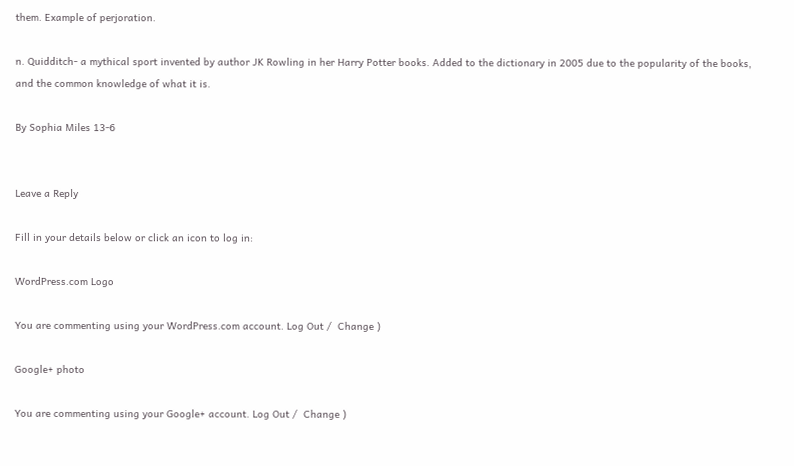them. Example of perjoration.

n. Quidditch- a mythical sport invented by author JK Rowling in her Harry Potter books. Added to the dictionary in 2005 due to the popularity of the books, and the common knowledge of what it is.

By Sophia Miles 13-6


Leave a Reply

Fill in your details below or click an icon to log in:

WordPress.com Logo

You are commenting using your WordPress.com account. Log Out /  Change )

Google+ photo

You are commenting using your Google+ account. Log Out /  Change )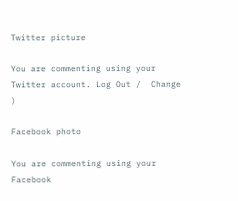Twitter picture

You are commenting using your Twitter account. Log Out /  Change )

Facebook photo

You are commenting using your Facebook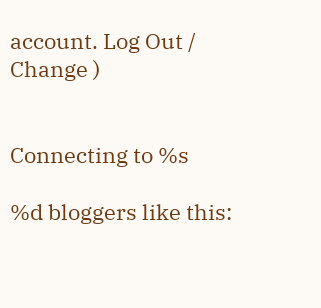account. Log Out /  Change )


Connecting to %s

%d bloggers like this: